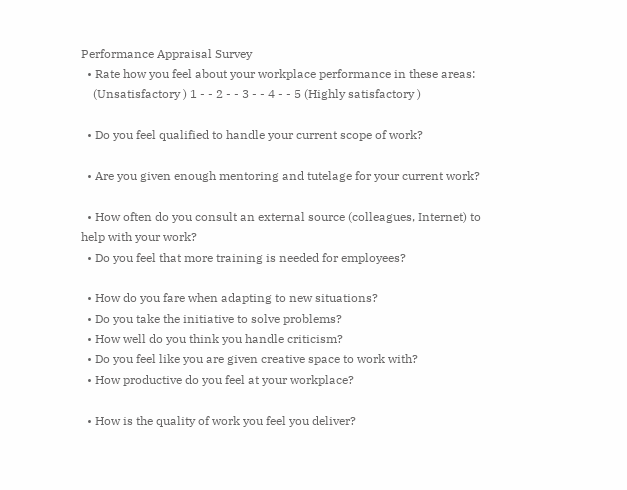Performance Appraisal Survey
  • Rate how you feel about your workplace performance in these areas:
    (Unsatisfactory ) 1 - - 2 - - 3 - - 4 - - 5 (Highly satisfactory )

  • Do you feel qualified to handle your current scope of work?

  • Are you given enough mentoring and tutelage for your current work?

  • How often do you consult an external source (colleagues, Internet) to help with your work?
  • Do you feel that more training is needed for employees?

  • How do you fare when adapting to new situations?
  • Do you take the initiative to solve problems?
  • How well do you think you handle criticism?
  • Do you feel like you are given creative space to work with?
  • How productive do you feel at your workplace?

  • How is the quality of work you feel you deliver?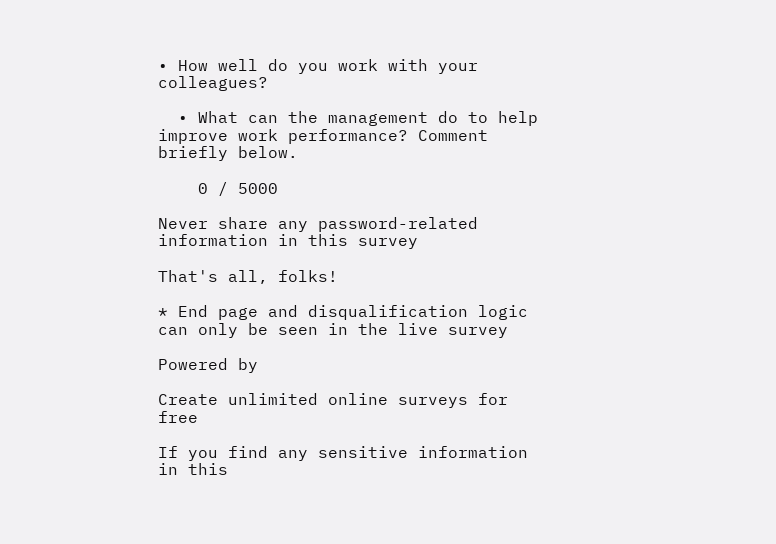• How well do you work with your colleagues?

  • What can the management do to help improve work performance? Comment briefly below.

    0 / 5000

Never share any password-related information in this survey

That's all, folks!

* End page and disqualification logic can only be seen in the live survey

Powered by

Create unlimited online surveys for free

If you find any sensitive information in this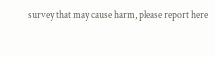survey that may cause harm, please report here